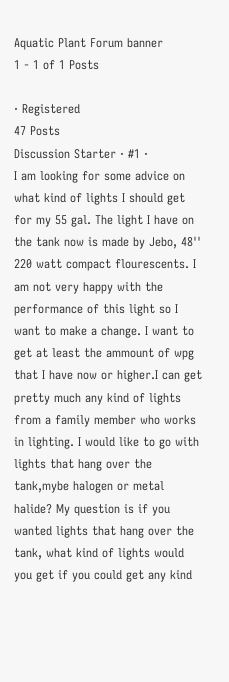Aquatic Plant Forum banner
1 - 1 of 1 Posts

· Registered
47 Posts
Discussion Starter · #1 ·
I am looking for some advice on what kind of lights I should get for my 55 gal. The light I have on the tank now is made by Jebo, 48'' 220 watt compact flourescents. I am not very happy with the performance of this light so I want to make a change. I want to get at least the ammount of wpg that I have now or higher.I can get pretty much any kind of lights from a family member who works in lighting. I would like to go with lights that hang over the tank,mybe halogen or metal halide? My question is if you wanted lights that hang over the tank, what kind of lights would you get if you could get any kind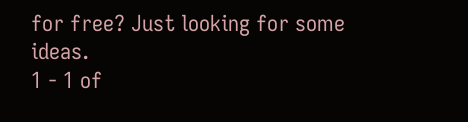for free? Just looking for some ideas.
1 - 1 of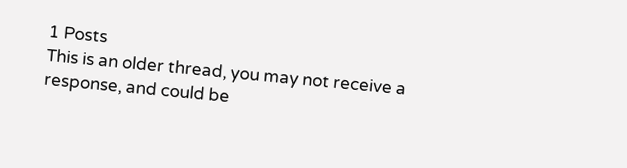1 Posts
This is an older thread, you may not receive a response, and could be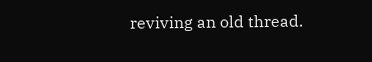reviving an old thread.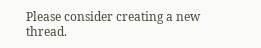Please consider creating a new thread.